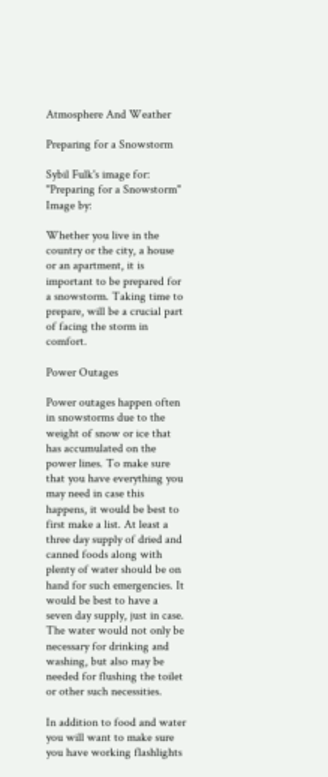Atmosphere And Weather

Preparing for a Snowstorm

Sybil Fulk's image for:
"Preparing for a Snowstorm"
Image by:

Whether you live in the country or the city, a house or an apartment, it is important to be prepared for a snowstorm. Taking time to prepare, will be a crucial part of facing the storm in comfort.

Power Outages

Power outages happen often in snowstorms due to the weight of snow or ice that has accumulated on the power lines. To make sure that you have everything you may need in case this happens, it would be best to first make a list. At least a three day supply of dried and canned foods along with plenty of water should be on hand for such emergencies. It would be best to have a seven day supply, just in case. The water would not only be necessary for drinking and washing, but also may be needed for flushing the toilet or other such necessities.

In addition to food and water you will want to make sure you have working flashlights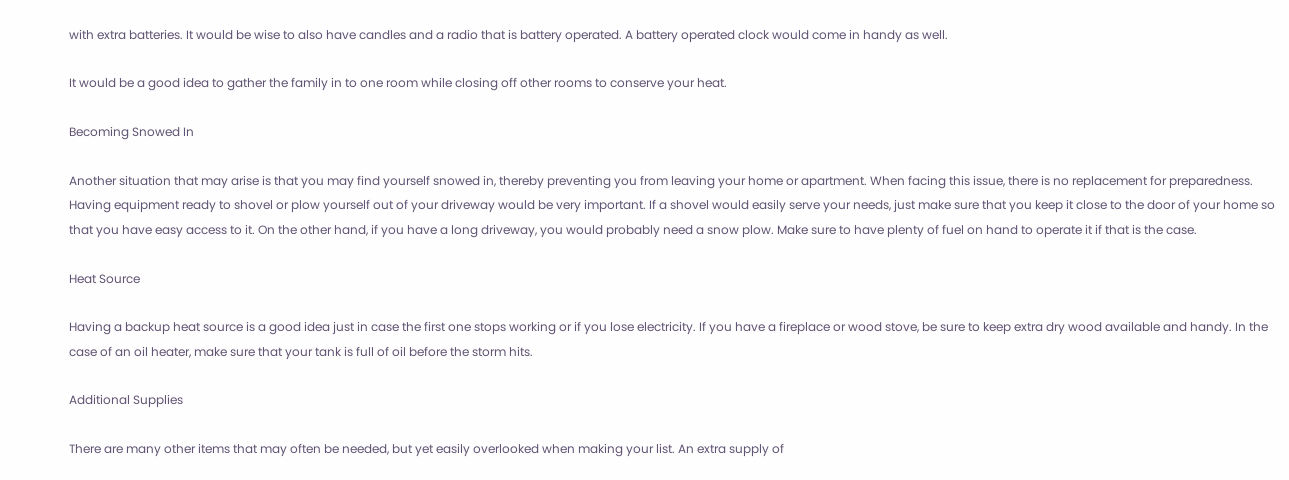with extra batteries. It would be wise to also have candles and a radio that is battery operated. A battery operated clock would come in handy as well.

It would be a good idea to gather the family in to one room while closing off other rooms to conserve your heat.

Becoming Snowed In

Another situation that may arise is that you may find yourself snowed in, thereby preventing you from leaving your home or apartment. When facing this issue, there is no replacement for preparedness. Having equipment ready to shovel or plow yourself out of your driveway would be very important. If a shovel would easily serve your needs, just make sure that you keep it close to the door of your home so that you have easy access to it. On the other hand, if you have a long driveway, you would probably need a snow plow. Make sure to have plenty of fuel on hand to operate it if that is the case.

Heat Source

Having a backup heat source is a good idea just in case the first one stops working or if you lose electricity. If you have a fireplace or wood stove, be sure to keep extra dry wood available and handy. In the case of an oil heater, make sure that your tank is full of oil before the storm hits.

Additional Supplies

There are many other items that may often be needed, but yet easily overlooked when making your list. An extra supply of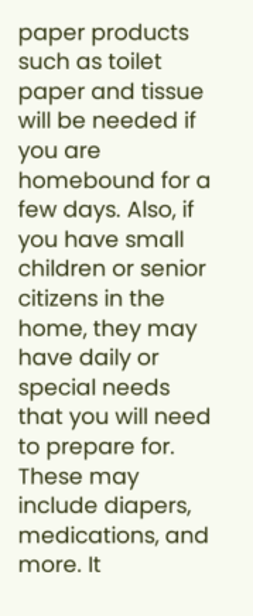paper products such as toilet paper and tissue will be needed if you are homebound for a few days. Also, if you have small children or senior citizens in the home, they may have daily or special needs that you will need to prepare for. These may include diapers, medications, and more. It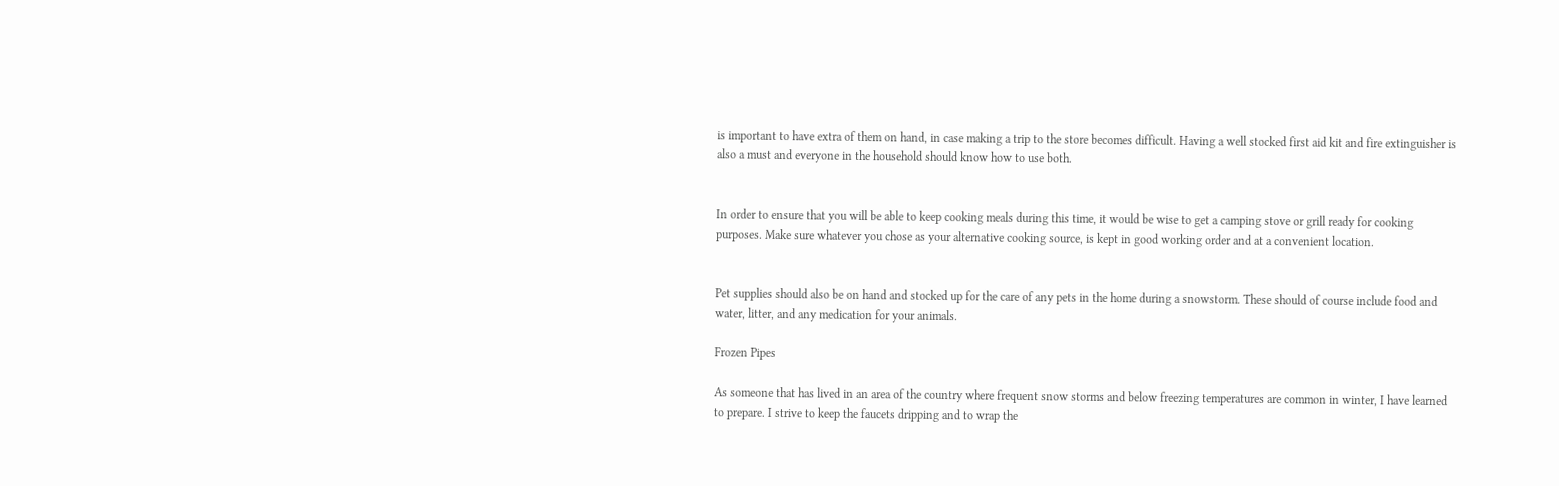is important to have extra of them on hand, in case making a trip to the store becomes difficult. Having a well stocked first aid kit and fire extinguisher is also a must and everyone in the household should know how to use both.


In order to ensure that you will be able to keep cooking meals during this time, it would be wise to get a camping stove or grill ready for cooking purposes. Make sure whatever you chose as your alternative cooking source, is kept in good working order and at a convenient location.


Pet supplies should also be on hand and stocked up for the care of any pets in the home during a snowstorm. These should of course include food and water, litter, and any medication for your animals.

Frozen Pipes

As someone that has lived in an area of the country where frequent snow storms and below freezing temperatures are common in winter, I have learned to prepare. I strive to keep the faucets dripping and to wrap the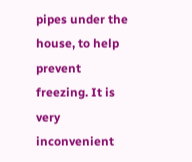pipes under the house, to help prevent freezing. It is very inconvenient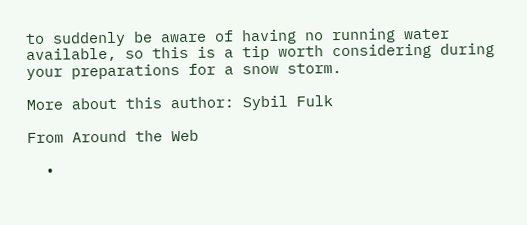to suddenly be aware of having no running water available, so this is a tip worth considering during your preparations for a snow storm.

More about this author: Sybil Fulk

From Around the Web

  •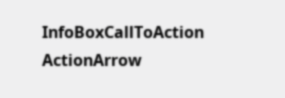InfoBoxCallToAction ActionArrow